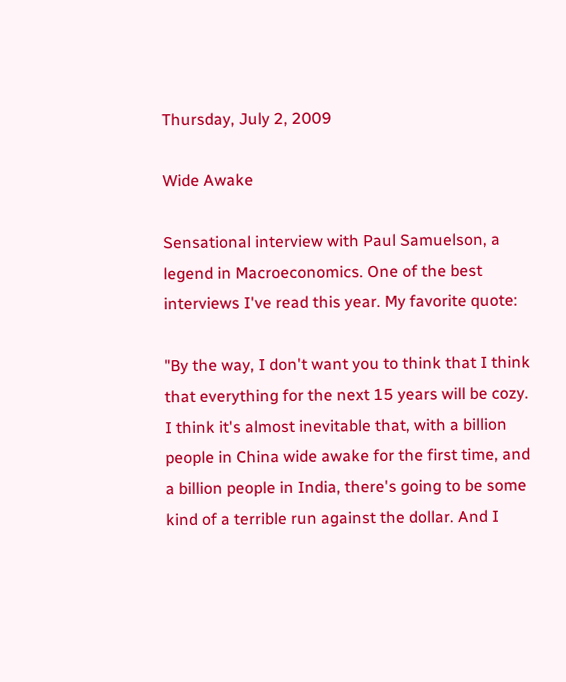Thursday, July 2, 2009

Wide Awake

Sensational interview with Paul Samuelson, a legend in Macroeconomics. One of the best interviews I've read this year. My favorite quote:

"By the way, I don't want you to think that I think that everything for the next 15 years will be cozy. I think it's almost inevitable that, with a billion people in China wide awake for the first time, and a billion people in India, there's going to be some kind of a terrible run against the dollar. And I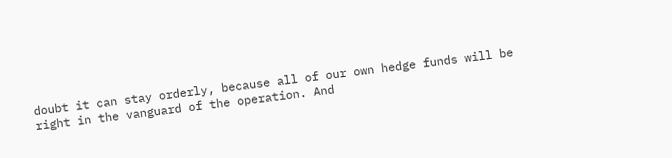doubt it can stay orderly, because all of our own hedge funds will be right in the vanguard of the operation. And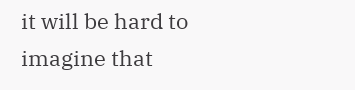it will be hard to imagine that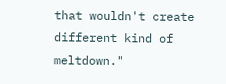that wouldn't create different kind of meltdown."